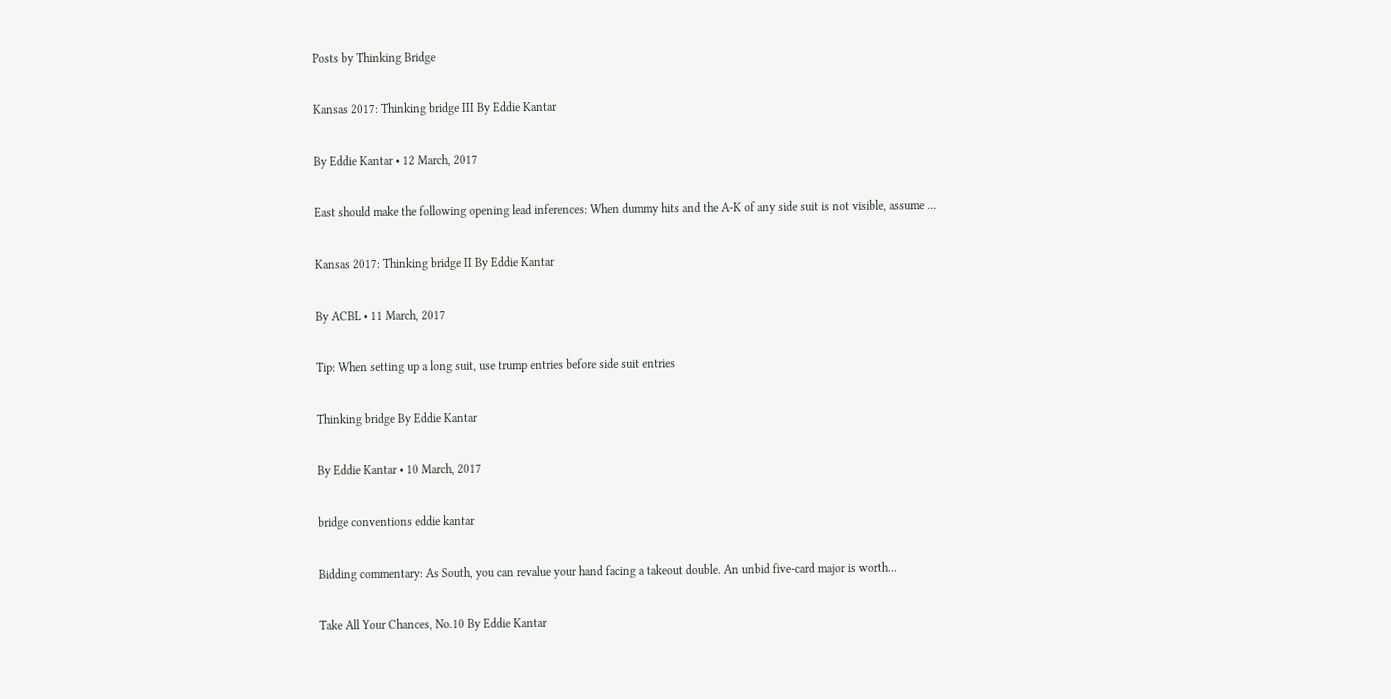Posts by Thinking Bridge

Kansas 2017: Thinking bridge III By Eddie Kantar

By Eddie Kantar • 12 March, 2017

East should make the following opening lead inferences: When dummy hits and the A-K of any side suit is not visible, assume …

Kansas 2017: Thinking bridge II By Eddie Kantar

By ACBL • 11 March, 2017

Tip: When setting up a long suit, use trump entries before side suit entries

Thinking bridge By Eddie Kantar

By Eddie Kantar • 10 March, 2017

bridge conventions eddie kantar

Bidding commentary: As South, you can revalue your hand facing a takeout double. An unbid five-card major is worth…

Take All Your Chances, No.10 By Eddie Kantar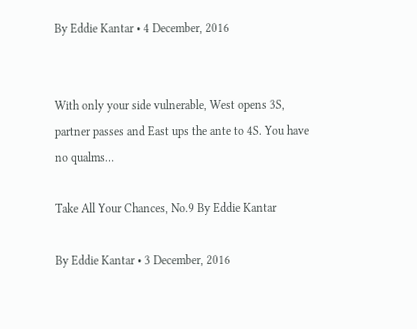By Eddie Kantar • 4 December, 2016


With only your side vulnerable, West opens 3S, partner passes and East ups the ante to 4S. You have no qualms…

Take All Your Chances, No.9 By Eddie Kantar

By Eddie Kantar • 3 December, 2016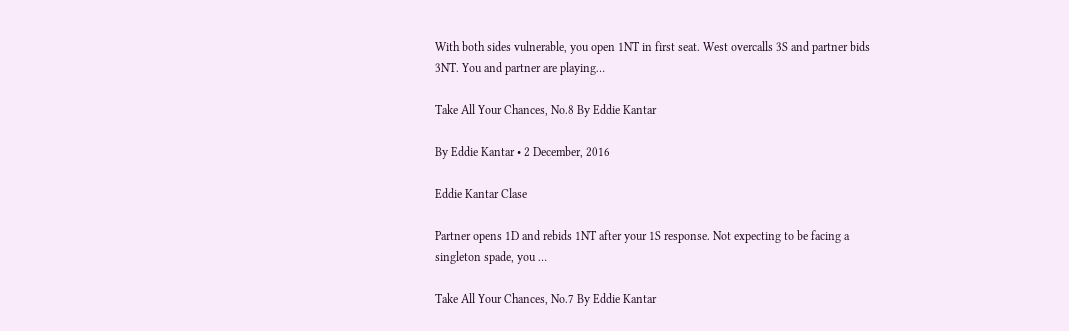With both sides vulnerable, you open 1NT in first seat. West overcalls 3S and partner bids 3NT. You and partner are playing…

Take All Your Chances, No.8 By Eddie Kantar

By Eddie Kantar • 2 December, 2016

Eddie Kantar Clase

Partner opens 1D and rebids 1NT after your 1S response. Not expecting to be facing a singleton spade, you …

Take All Your Chances, No.7 By Eddie Kantar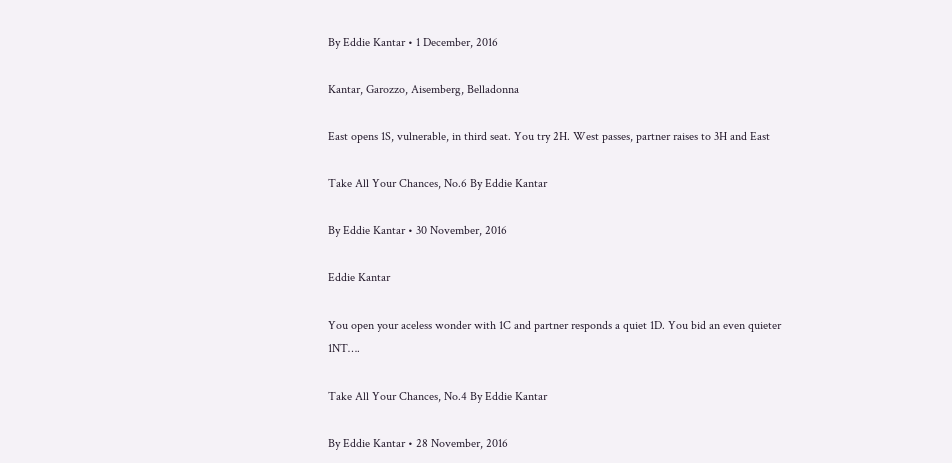By Eddie Kantar • 1 December, 2016

Kantar, Garozzo, Aisemberg, Belladonna

East opens 1S, vulnerable, in third seat. You try 2H. West passes, partner raises to 3H and East

Take All Your Chances, No.6 By Eddie Kantar

By Eddie Kantar • 30 November, 2016

Eddie Kantar

You open your aceless wonder with 1C and partner responds a quiet 1D. You bid an even quieter 1NT….

Take All Your Chances, No.4 By Eddie Kantar

By Eddie Kantar • 28 November, 2016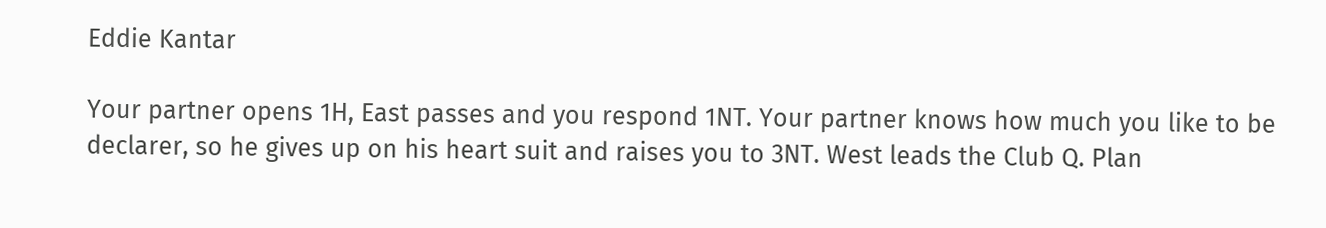Eddie Kantar

Your partner opens 1H, East passes and you respond 1NT. Your partner knows how much you like to be declarer, so he gives up on his heart suit and raises you to 3NT. West leads the Club Q. Plan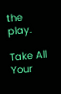the play.

Take All Your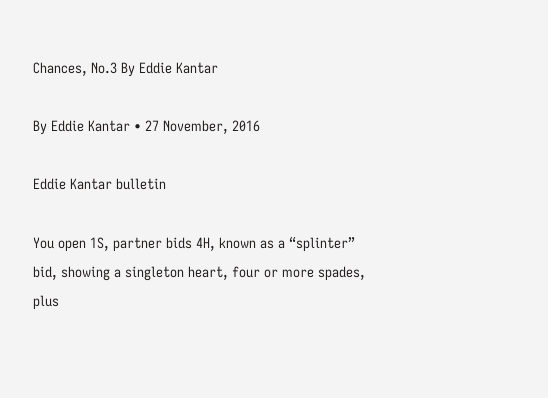Chances, No.3 By Eddie Kantar

By Eddie Kantar • 27 November, 2016

Eddie Kantar bulletin

You open 1S, partner bids 4H, known as a “splinter” bid, showing a singleton heart, four or more spades, plus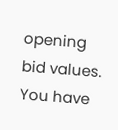opening bid values. You have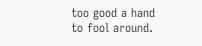too good a hand to fool around.